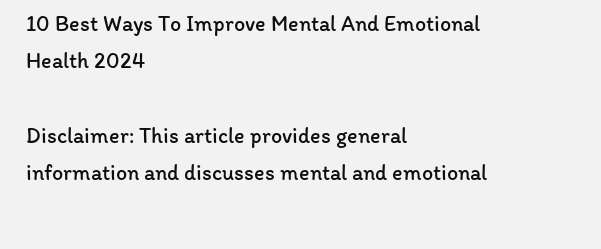10 Best Ways To Improve Mental And Emotional Health 2024

Disclaimer: This article provides general information and discusses mental and emotional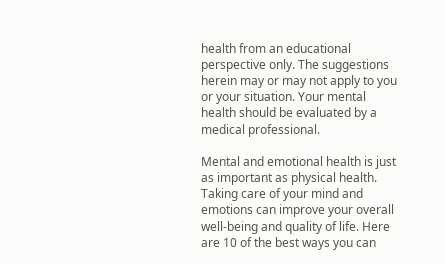health from an educational perspective only. The suggestions herein may or may not apply to you or your situation. Your mental health should be evaluated by a medical professional.

Mental and emotional health is just as important as physical health. Taking care of your mind and emotions can improve your overall well-being and quality of life. Here are 10 of the best ways you can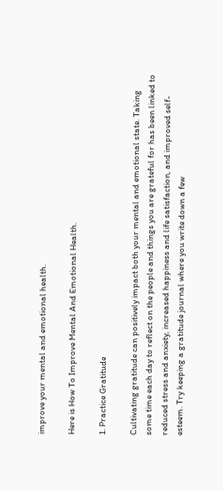improve your mental and emotional health.

Here is How To Improve Mental And Emotional Health.

1. Practice Gratitude

Cultivating gratitude can positively impact both your mental and emotional state. Taking some time each day to reflect on the people and things you are grateful for has been linked to reduced stress and anxiety, increased happiness and life satisfaction, and improved self-esteem. Try keeping a gratitude journal where you write down a few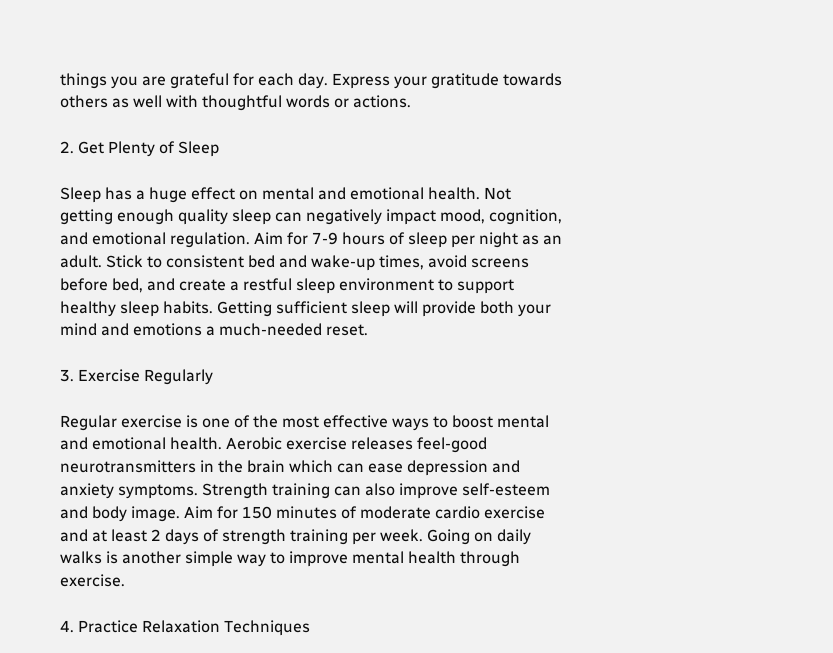things you are grateful for each day. Express your gratitude towards others as well with thoughtful words or actions.

2. Get Plenty of Sleep

Sleep has a huge effect on mental and emotional health. Not getting enough quality sleep can negatively impact mood, cognition, and emotional regulation. Aim for 7-9 hours of sleep per night as an adult. Stick to consistent bed and wake-up times, avoid screens before bed, and create a restful sleep environment to support healthy sleep habits. Getting sufficient sleep will provide both your mind and emotions a much-needed reset.

3. Exercise Regularly

Regular exercise is one of the most effective ways to boost mental and emotional health. Aerobic exercise releases feel-good neurotransmitters in the brain which can ease depression and anxiety symptoms. Strength training can also improve self-esteem and body image. Aim for 150 minutes of moderate cardio exercise and at least 2 days of strength training per week. Going on daily walks is another simple way to improve mental health through exercise.

4. Practice Relaxation Techniques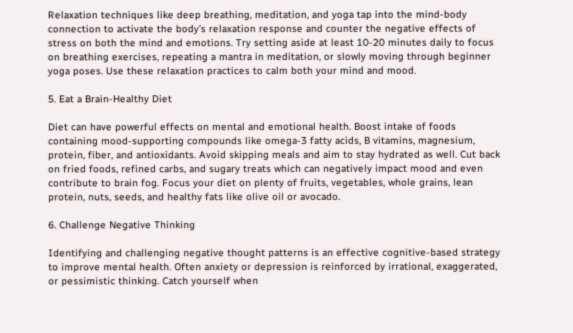Relaxation techniques like deep breathing, meditation, and yoga tap into the mind-body connection to activate the body’s relaxation response and counter the negative effects of stress on both the mind and emotions. Try setting aside at least 10-20 minutes daily to focus on breathing exercises, repeating a mantra in meditation, or slowly moving through beginner yoga poses. Use these relaxation practices to calm both your mind and mood.

5. Eat a Brain-Healthy Diet

Diet can have powerful effects on mental and emotional health. Boost intake of foods containing mood-supporting compounds like omega-3 fatty acids, B vitamins, magnesium, protein, fiber, and antioxidants. Avoid skipping meals and aim to stay hydrated as well. Cut back on fried foods, refined carbs, and sugary treats which can negatively impact mood and even contribute to brain fog. Focus your diet on plenty of fruits, vegetables, whole grains, lean protein, nuts, seeds, and healthy fats like olive oil or avocado.

6. Challenge Negative Thinking

Identifying and challenging negative thought patterns is an effective cognitive-based strategy to improve mental health. Often anxiety or depression is reinforced by irrational, exaggerated, or pessimistic thinking. Catch yourself when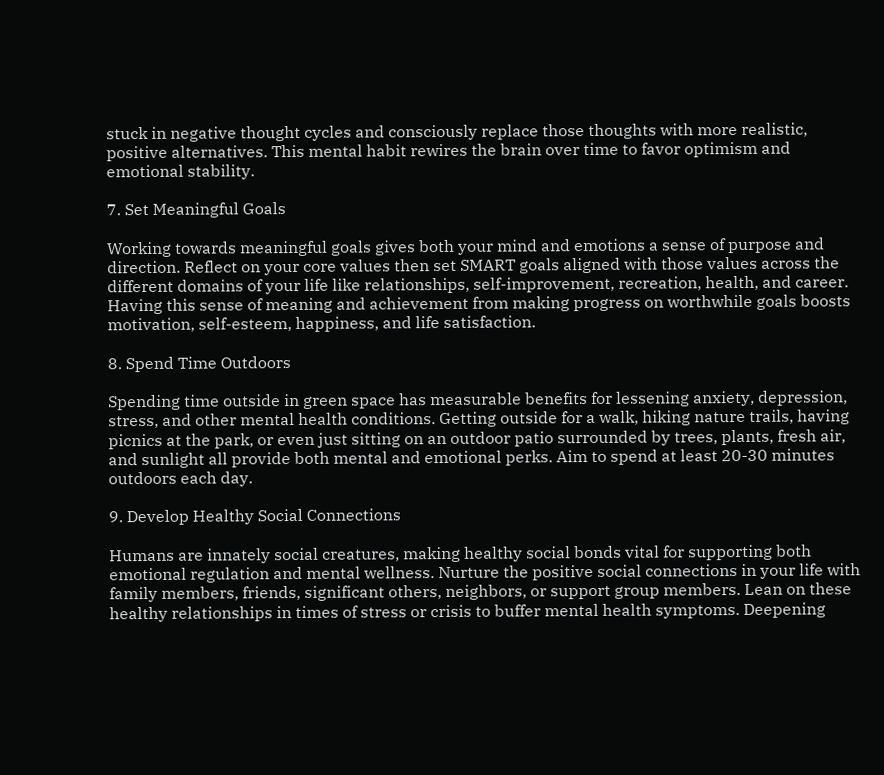stuck in negative thought cycles and consciously replace those thoughts with more realistic, positive alternatives. This mental habit rewires the brain over time to favor optimism and emotional stability.

7. Set Meaningful Goals

Working towards meaningful goals gives both your mind and emotions a sense of purpose and direction. Reflect on your core values then set SMART goals aligned with those values across the different domains of your life like relationships, self-improvement, recreation, health, and career. Having this sense of meaning and achievement from making progress on worthwhile goals boosts motivation, self-esteem, happiness, and life satisfaction.

8. Spend Time Outdoors

Spending time outside in green space has measurable benefits for lessening anxiety, depression, stress, and other mental health conditions. Getting outside for a walk, hiking nature trails, having picnics at the park, or even just sitting on an outdoor patio surrounded by trees, plants, fresh air, and sunlight all provide both mental and emotional perks. Aim to spend at least 20-30 minutes outdoors each day.

9. Develop Healthy Social Connections

Humans are innately social creatures, making healthy social bonds vital for supporting both emotional regulation and mental wellness. Nurture the positive social connections in your life with family members, friends, significant others, neighbors, or support group members. Lean on these healthy relationships in times of stress or crisis to buffer mental health symptoms. Deepening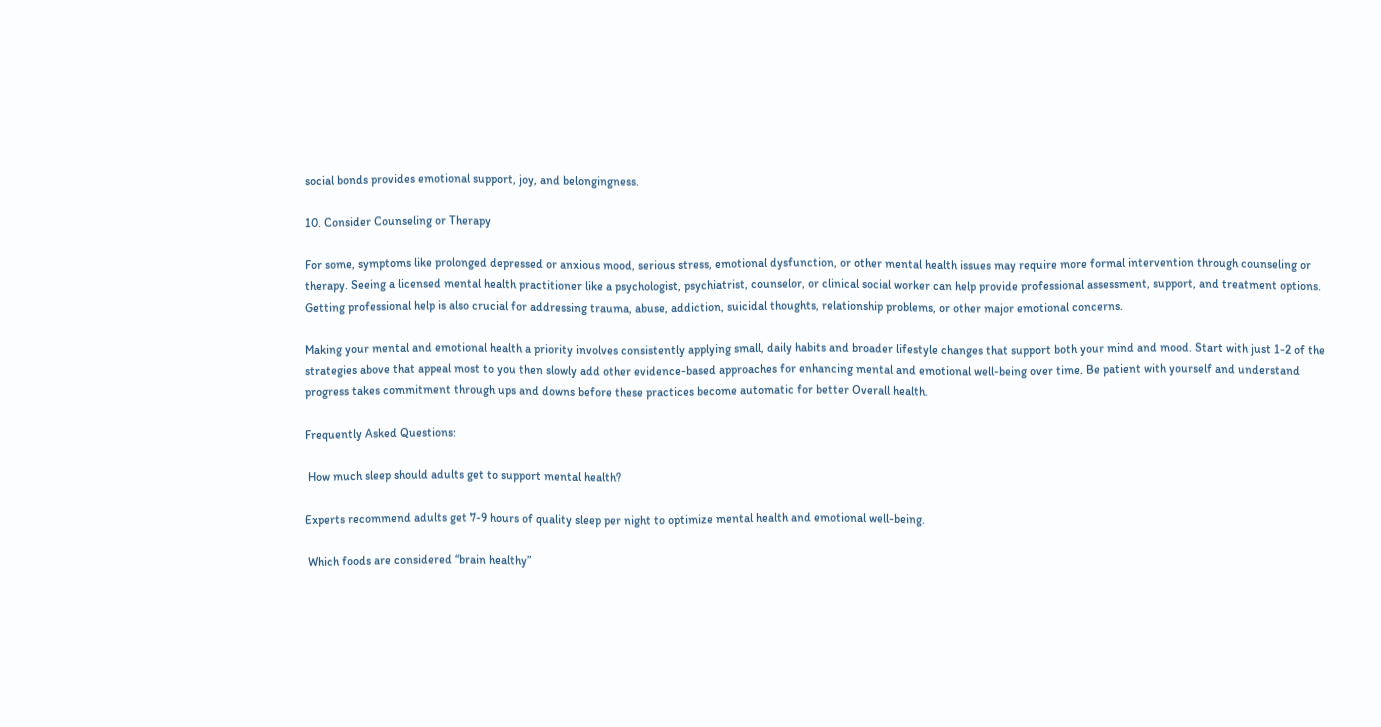social bonds provides emotional support, joy, and belongingness.

10. Consider Counseling or Therapy

For some, symptoms like prolonged depressed or anxious mood, serious stress, emotional dysfunction, or other mental health issues may require more formal intervention through counseling or therapy. Seeing a licensed mental health practitioner like a psychologist, psychiatrist, counselor, or clinical social worker can help provide professional assessment, support, and treatment options. Getting professional help is also crucial for addressing trauma, abuse, addiction, suicidal thoughts, relationship problems, or other major emotional concerns.

Making your mental and emotional health a priority involves consistently applying small, daily habits and broader lifestyle changes that support both your mind and mood. Start with just 1-2 of the strategies above that appeal most to you then slowly add other evidence-based approaches for enhancing mental and emotional well-being over time. Be patient with yourself and understand progress takes commitment through ups and downs before these practices become automatic for better Overall health.

Frequently Asked Questions:

 How much sleep should adults get to support mental health?

Experts recommend adults get 7-9 hours of quality sleep per night to optimize mental health and emotional well-being.

 Which foods are considered “brain healthy”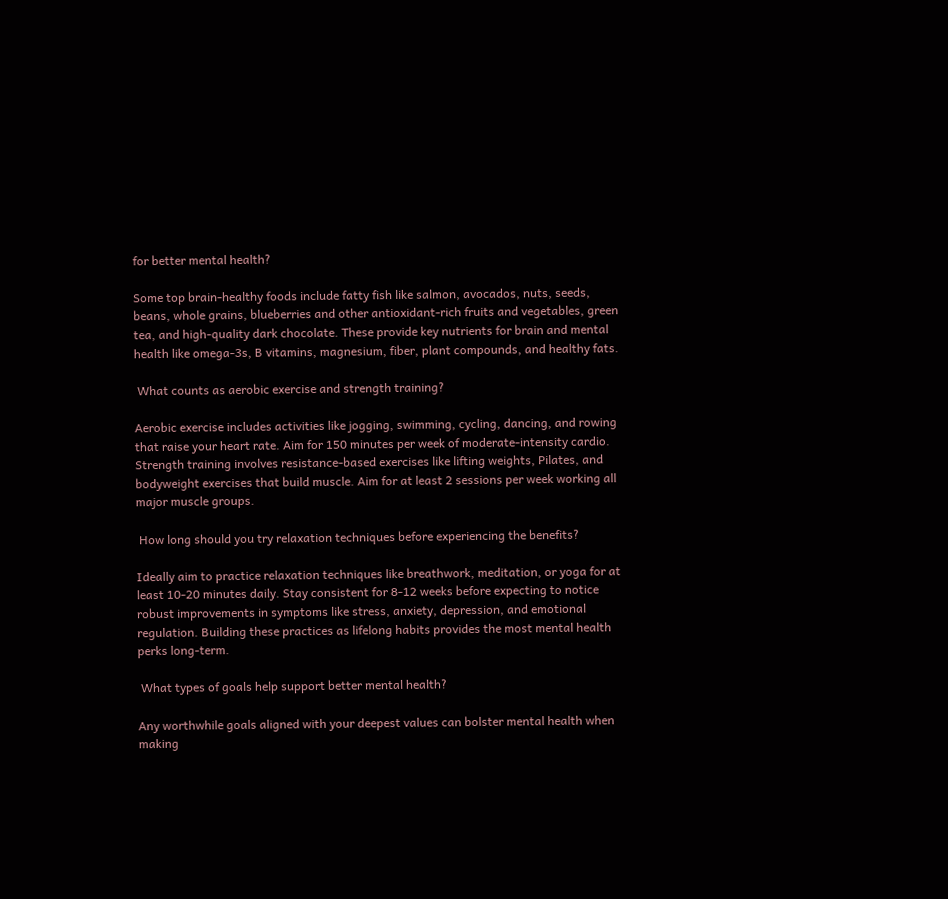for better mental health?

Some top brain-healthy foods include fatty fish like salmon, avocados, nuts, seeds, beans, whole grains, blueberries and other antioxidant-rich fruits and vegetables, green tea, and high-quality dark chocolate. These provide key nutrients for brain and mental health like omega-3s, B vitamins, magnesium, fiber, plant compounds, and healthy fats.

 What counts as aerobic exercise and strength training?

Aerobic exercise includes activities like jogging, swimming, cycling, dancing, and rowing that raise your heart rate. Aim for 150 minutes per week of moderate-intensity cardio. Strength training involves resistance-based exercises like lifting weights, Pilates, and bodyweight exercises that build muscle. Aim for at least 2 sessions per week working all major muscle groups.

 How long should you try relaxation techniques before experiencing the benefits?

Ideally aim to practice relaxation techniques like breathwork, meditation, or yoga for at least 10-20 minutes daily. Stay consistent for 8-12 weeks before expecting to notice robust improvements in symptoms like stress, anxiety, depression, and emotional regulation. Building these practices as lifelong habits provides the most mental health perks long-term.

 What types of goals help support better mental health?

Any worthwhile goals aligned with your deepest values can bolster mental health when making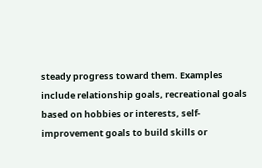steady progress toward them. Examples include relationship goals, recreational goals based on hobbies or interests, self-improvement goals to build skills or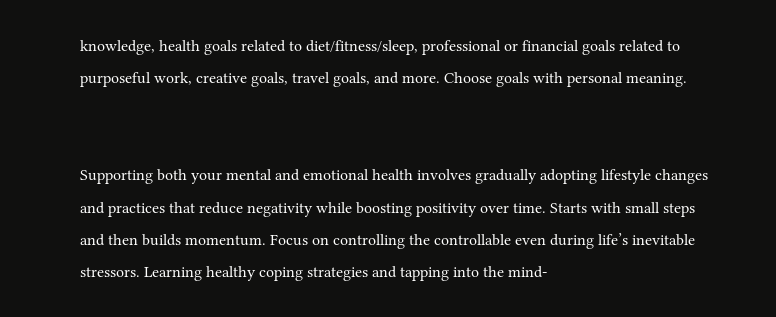knowledge, health goals related to diet/fitness/sleep, professional or financial goals related to purposeful work, creative goals, travel goals, and more. Choose goals with personal meaning.


Supporting both your mental and emotional health involves gradually adopting lifestyle changes and practices that reduce negativity while boosting positivity over time. Starts with small steps and then builds momentum. Focus on controlling the controllable even during life’s inevitable stressors. Learning healthy coping strategies and tapping into the mind-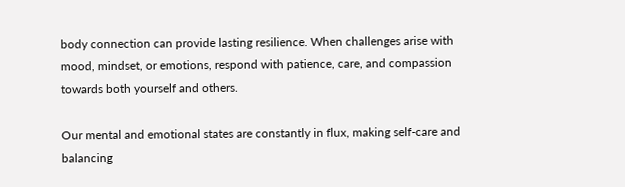body connection can provide lasting resilience. When challenges arise with mood, mindset, or emotions, respond with patience, care, and compassion towards both yourself and others.

Our mental and emotional states are constantly in flux, making self-care and balancing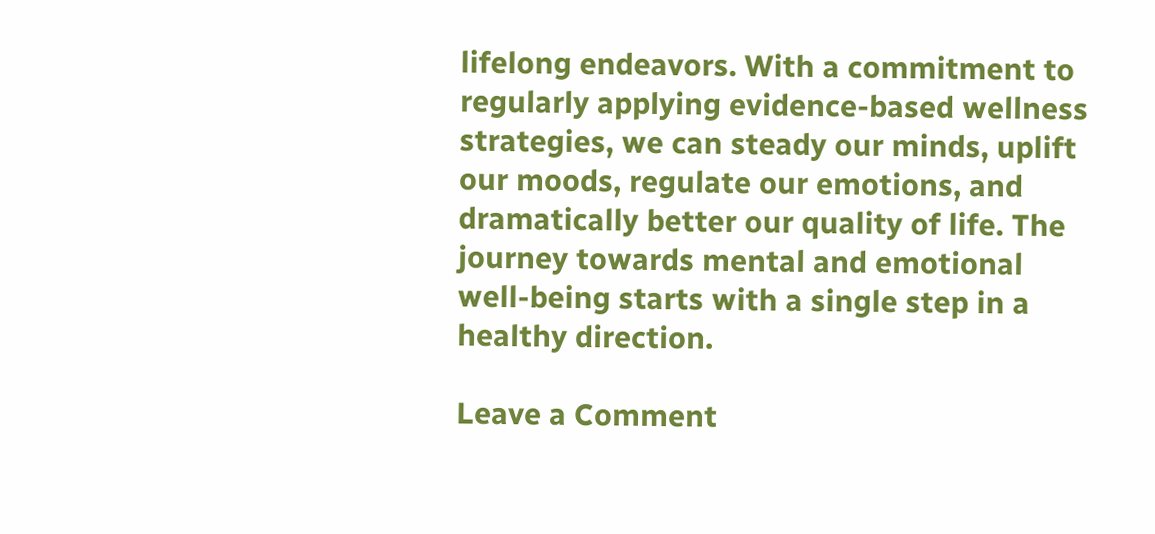lifelong endeavors. With a commitment to regularly applying evidence-based wellness strategies, we can steady our minds, uplift our moods, regulate our emotions, and dramatically better our quality of life. The journey towards mental and emotional well-being starts with a single step in a healthy direction.

Leave a Comment